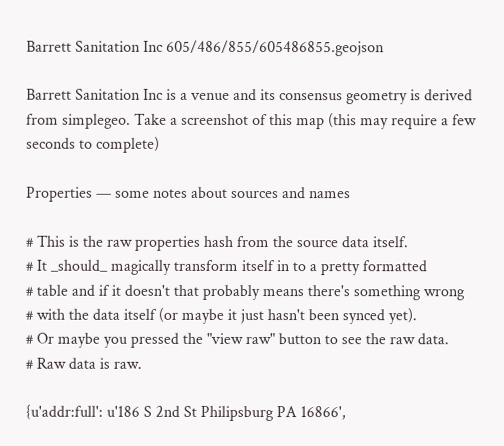Barrett Sanitation Inc 605/486/855/605486855.geojson

Barrett Sanitation Inc is a venue and its consensus geometry is derived from simplegeo. Take a screenshot of this map (this may require a few seconds to complete)

Properties — some notes about sources and names

# This is the raw properties hash from the source data itself.
# It _should_ magically transform itself in to a pretty formatted
# table and if it doesn't that probably means there's something wrong
# with the data itself (or maybe it just hasn't been synced yet).
# Or maybe you pressed the "view raw" button to see the raw data.
# Raw data is raw.

{u'addr:full': u'186 S 2nd St Philipsburg PA 16866',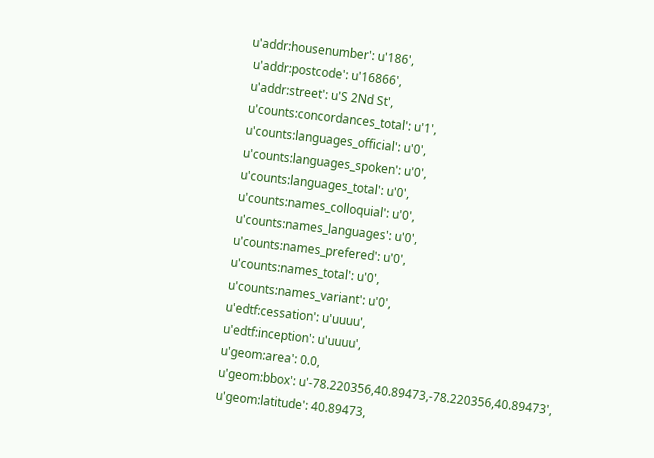u'addr:housenumber': u'186',
 u'addr:postcode': u'16866',
 u'addr:street': u'S 2Nd St',
 u'counts:concordances_total': u'1',
 u'counts:languages_official': u'0',
 u'counts:languages_spoken': u'0',
 u'counts:languages_total': u'0',
 u'counts:names_colloquial': u'0',
 u'counts:names_languages': u'0',
 u'counts:names_prefered': u'0',
 u'counts:names_total': u'0',
 u'counts:names_variant': u'0',
 u'edtf:cessation': u'uuuu',
 u'edtf:inception': u'uuuu',
 u'geom:area': 0.0,
 u'geom:bbox': u'-78.220356,40.89473,-78.220356,40.89473',
 u'geom:latitude': 40.89473,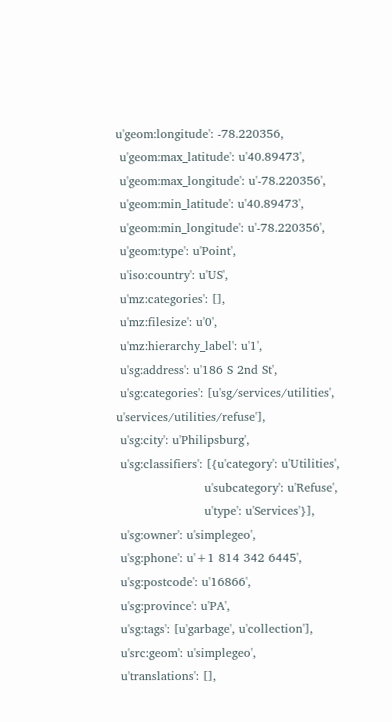u'geom:longitude': -78.220356,
 u'geom:max_latitude': u'40.89473',
 u'geom:max_longitude': u'-78.220356',
 u'geom:min_latitude': u'40.89473',
 u'geom:min_longitude': u'-78.220356',
 u'geom:type': u'Point',
 u'iso:country': u'US',
 u'mz:categories': [],
 u'mz:filesize': u'0',
 u'mz:hierarchy_label': u'1',
 u'sg:address': u'186 S 2nd St',
 u'sg:categories': [u'sg/services/utilities', u'services/utilities/refuse'],
 u'sg:city': u'Philipsburg',
 u'sg:classifiers': [{u'category': u'Utilities',
                      u'subcategory': u'Refuse',
                      u'type': u'Services'}],
 u'sg:owner': u'simplegeo',
 u'sg:phone': u'+1 814 342 6445',
 u'sg:postcode': u'16866',
 u'sg:province': u'PA',
 u'sg:tags': [u'garbage', u'collection'],
 u'src:geom': u'simplegeo',
 u'translations': [],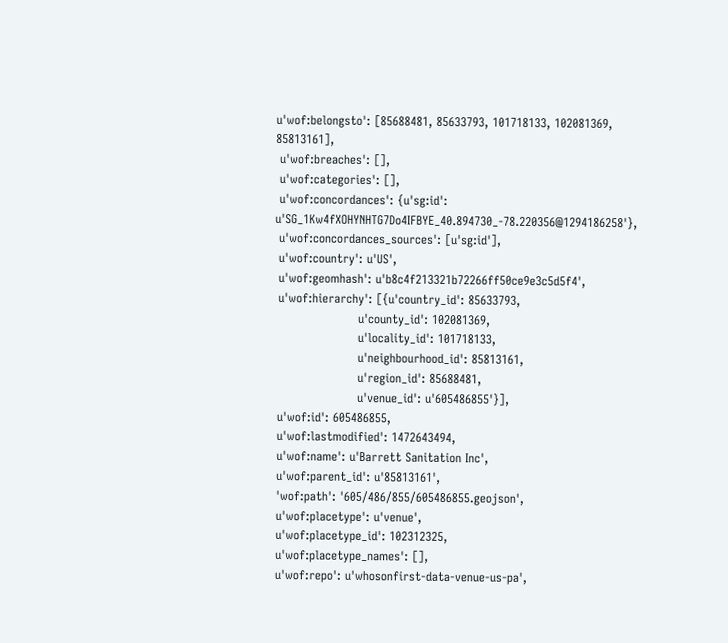u'wof:belongsto': [85688481, 85633793, 101718133, 102081369, 85813161],
 u'wof:breaches': [],
 u'wof:categories': [],
 u'wof:concordances': {u'sg:id': u'SG_1Kw4fXOHYNHTG7Do4IFBYE_40.894730_-78.220356@1294186258'},
 u'wof:concordances_sources': [u'sg:id'],
 u'wof:country': u'US',
 u'wof:geomhash': u'b8c4f213321b72266ff50ce9e3c5d5f4',
 u'wof:hierarchy': [{u'country_id': 85633793,
                     u'county_id': 102081369,
                     u'locality_id': 101718133,
                     u'neighbourhood_id': 85813161,
                     u'region_id': 85688481,
                     u'venue_id': u'605486855'}],
 u'wof:id': 605486855,
 u'wof:lastmodified': 1472643494,
 u'wof:name': u'Barrett Sanitation Inc',
 u'wof:parent_id': u'85813161',
 'wof:path': '605/486/855/605486855.geojson',
 u'wof:placetype': u'venue',
 u'wof:placetype_id': 102312325,
 u'wof:placetype_names': [],
 u'wof:repo': u'whosonfirst-data-venue-us-pa',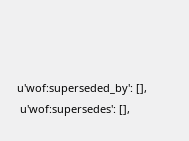u'wof:superseded_by': [],
 u'wof:supersedes': [],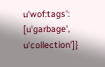u'wof:tags': [u'garbage', u'collection']}